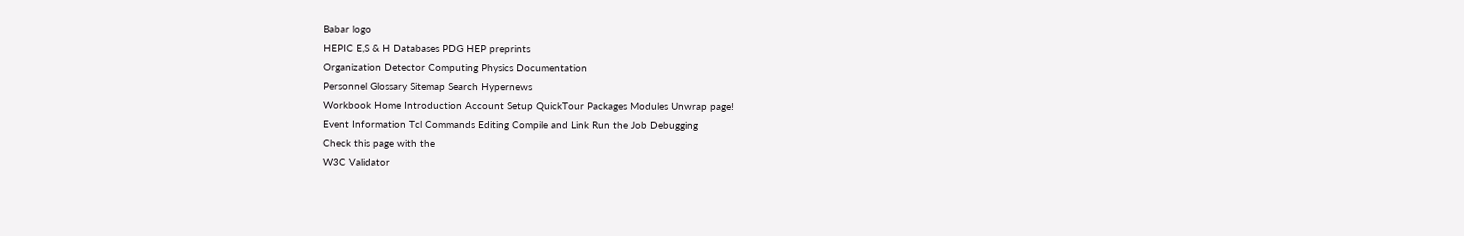Babar logo
HEPIC E,S & H Databases PDG HEP preprints
Organization Detector Computing Physics Documentation
Personnel Glossary Sitemap Search Hypernews
Workbook Home Introduction Account Setup QuickTour Packages Modules Unwrap page!
Event Information Tcl Commands Editing Compile and Link Run the Job Debugging
Check this page with the
W3C Validator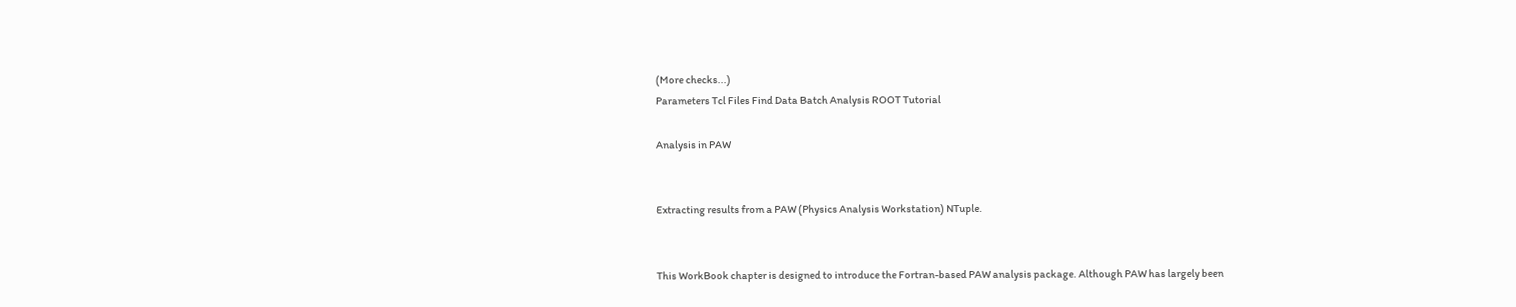(More checks...)
Parameters Tcl Files Find Data Batch Analysis ROOT Tutorial

Analysis in PAW


Extracting results from a PAW (Physics Analysis Workstation) NTuple.


This WorkBook chapter is designed to introduce the Fortran-based PAW analysis package. Although PAW has largely been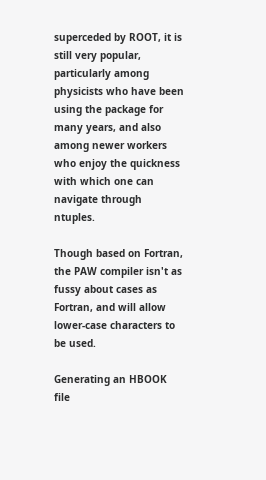superceded by ROOT, it is still very popular, particularly among physicists who have been using the package for many years, and also among newer workers who enjoy the quickness with which one can navigate through ntuples.

Though based on Fortran, the PAW compiler isn't as fussy about cases as Fortran, and will allow lower-case characters to be used.

Generating an HBOOK file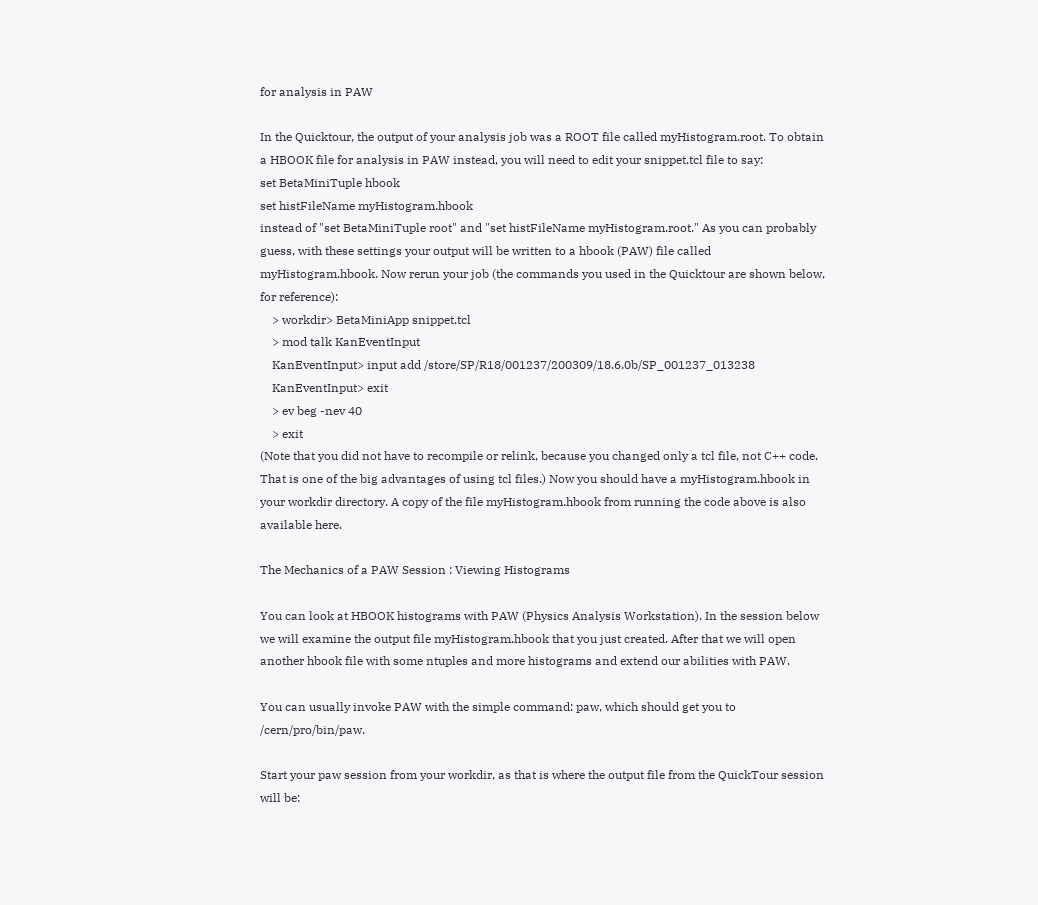for analysis in PAW

In the Quicktour, the output of your analysis job was a ROOT file called myHistogram.root. To obtain a HBOOK file for analysis in PAW instead, you will need to edit your snippet.tcl file to say:
set BetaMiniTuple hbook
set histFileName myHistogram.hbook
instead of "set BetaMiniTuple root" and "set histFileName myHistogram.root." As you can probably guess, with these settings your output will be written to a hbook (PAW) file called myHistogram.hbook. Now rerun your job (the commands you used in the Quicktour are shown below, for reference):
    > workdir> BetaMiniApp snippet.tcl
    > mod talk KanEventInput
    KanEventInput> input add /store/SP/R18/001237/200309/18.6.0b/SP_001237_013238
    KanEventInput> exit
    > ev beg -nev 40
    > exit
(Note that you did not have to recompile or relink, because you changed only a tcl file, not C++ code. That is one of the big advantages of using tcl files.) Now you should have a myHistogram.hbook in your workdir directory. A copy of the file myHistogram.hbook from running the code above is also available here.

The Mechanics of a PAW Session : Viewing Histograms

You can look at HBOOK histograms with PAW (Physics Analysis Workstation). In the session below we will examine the output file myHistogram.hbook that you just created. After that we will open another hbook file with some ntuples and more histograms and extend our abilities with PAW.

You can usually invoke PAW with the simple command: paw, which should get you to /cern/pro/bin/paw.

Start your paw session from your workdir, as that is where the output file from the QuickTour session will be: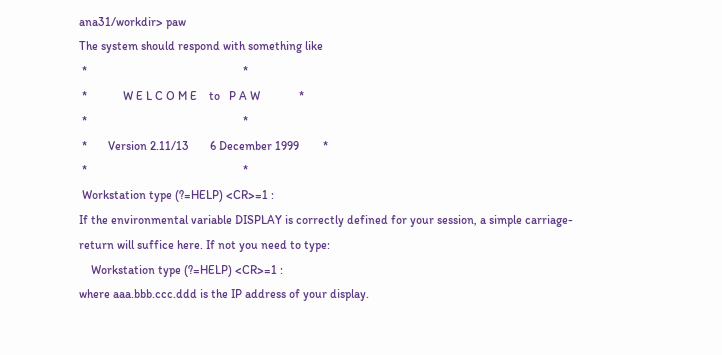ana31/workdir> paw
The system should respond with something like
 *                                                    *
 *            W E L C O M E    to   P A W             *
 *                                                    *
 *       Version 2.11/13       6 December 1999        *
 *                                                    *
 Workstation type (?=HELP) <CR>=1 :
If the environmental variable DISPLAY is correctly defined for your session, a simple carriage-return will suffice here. If not you need to type:
    Workstation type (?=HELP) <CR>=1 :
where aaa.bbb.ccc.ddd is the IP address of your display.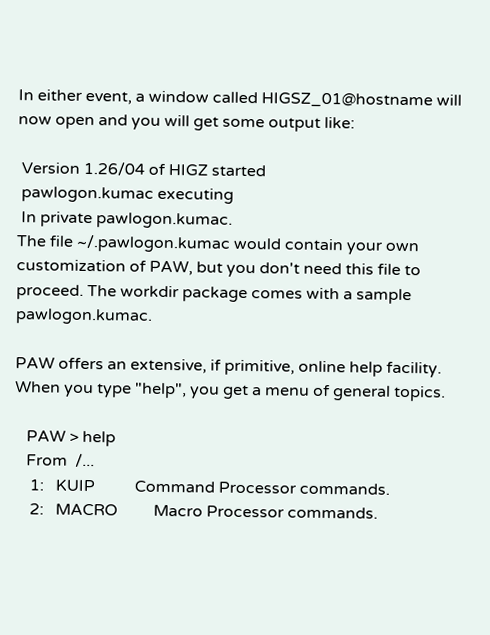In either event, a window called HIGSZ_01@hostname will now open and you will get some output like:

 Version 1.26/04 of HIGZ started
 pawlogon.kumac executing
 In private pawlogon.kumac.
The file ~/.pawlogon.kumac would contain your own customization of PAW, but you don't need this file to proceed. The workdir package comes with a sample pawlogon.kumac.

PAW offers an extensive, if primitive, online help facility. When you type "help", you get a menu of general topics.

   PAW > help
   From  /...
    1:   KUIP          Command Processor commands.
    2:   MACRO         Macro Processor commands.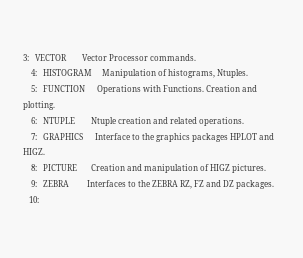3:   VECTOR        Vector Processor commands.
    4:   HISTOGRAM     Manipulation of histograms, Ntuples.
    5:   FUNCTION      Operations with Functions. Creation and plotting.
    6:   NTUPLE        Ntuple creation and related operations.
    7:   GRAPHICS      Interface to the graphics packages HPLOT and HIGZ.
    8:   PICTURE       Creation and manipulation of HIGZ pictures.
    9:   ZEBRA         Interfaces to the ZEBRA RZ, FZ and DZ packages.
   10: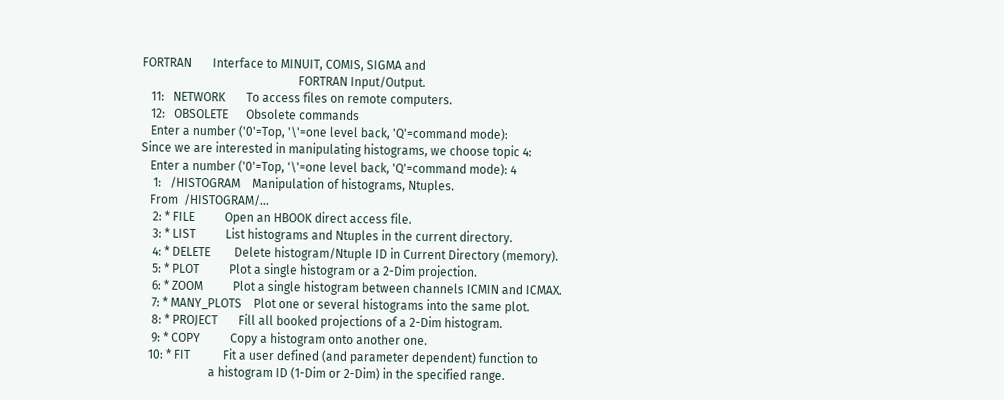FORTRAN       Interface to MINUIT, COMIS, SIGMA and
                                                    FORTRAN Input/Output.
   11:   NETWORK       To access files on remote computers.
   12:   OBSOLETE      Obsolete commands
   Enter a number ('0'=Top, '\'=one level back, 'Q'=command mode):
Since we are interested in manipulating histograms, we choose topic 4:
   Enter a number ('0'=Top, '\'=one level back, 'Q'=command mode): 4
    1:   /HISTOGRAM    Manipulation of histograms, Ntuples.
   From  /HISTOGRAM/...
    2: * FILE          Open an HBOOK direct access file.
    3: * LIST          List histograms and Ntuples in the current directory.
    4: * DELETE        Delete histogram/Ntuple ID in Current Directory (memory).
    5: * PLOT          Plot a single histogram or a 2-Dim projection.
    6: * ZOOM          Plot a single histogram between channels ICMIN and ICMAX.
    7: * MANY_PLOTS    Plot one or several histograms into the same plot.
    8: * PROJECT       Fill all booked projections of a 2-Dim histogram.
    9: * COPY          Copy a histogram onto another one.
   10: * FIT           Fit a user defined (and parameter dependent) function to
                       a histogram ID (1-Dim or 2-Dim) in the specified range.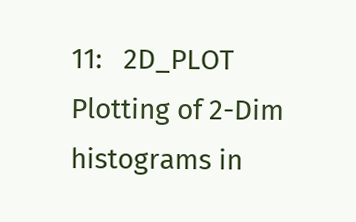11:   2D_PLOT       Plotting of 2-Dim histograms in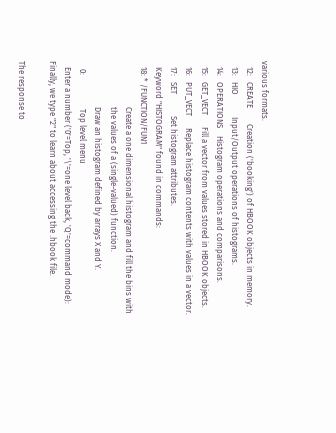various formats.
   12:   CREATE        Creation ('booking') of HBOOK objects in memory.
   13:   HIO           Input/Output operations of histograms.
   14:   OPERATIONS    Histogram operations and comparisons.
   15:   GET_VECT      Fill a vector from values stored in HBOOK objects.
   16:   PUT_VECT      Replace histogram contents with values in a vector.
   17:   SET           Set histogram attributes.
   Keyword "HISTOGRAM" found in commands:
   18: * /FUNCTION/FUN1
                       Create a one dimensional histogram and fill the bins with
                       the values of a (single-valued) function.
                       Draw an histogram defined by arrays X and Y.
    0:                 Top level menu
   Enter a number ('0'=Top, '\'=one level back, 'Q'=command mode):
Finally, we type "2" to learn about accessing the .hbook file.

The response to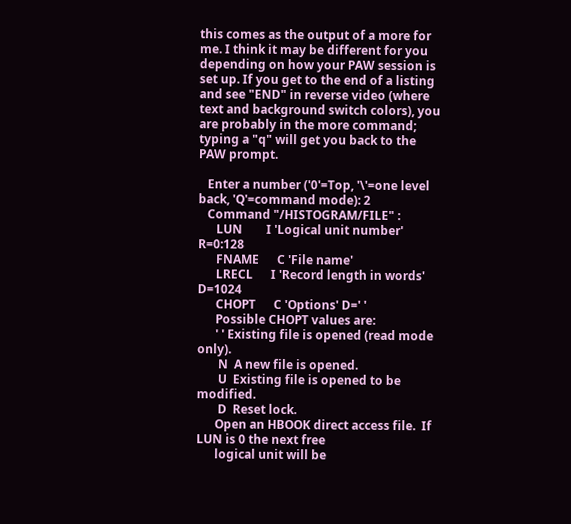this comes as the output of a more for me. I think it may be different for you depending on how your PAW session is set up. If you get to the end of a listing and see "END" in reverse video (where text and background switch colors), you are probably in the more command; typing a "q" will get you back to the PAW prompt.

   Enter a number ('0'=Top, '\'=one level back, 'Q'=command mode): 2
   Command "/HISTOGRAM/FILE" :
      LUN        I 'Logical unit number' R=0:128
      FNAME      C 'File name'
      LRECL      I 'Record length in words' D=1024
      CHOPT      C 'Options' D=' '
      Possible CHOPT values are:
      ' ' Existing file is opened (read mode only).
       N  A new file is opened.
       U  Existing file is opened to be modified.
       D  Reset lock.
      Open an HBOOK direct access file.  If LUN is 0 the next free
      logical unit will be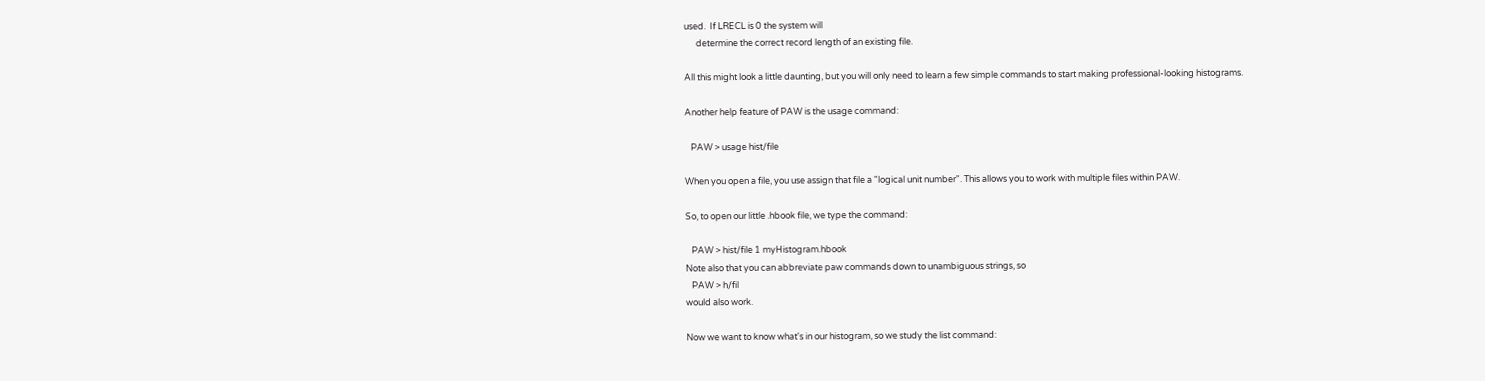used.  If LRECL is 0 the system will
      determine the correct record length of an existing file.

All this might look a little daunting, but you will only need to learn a few simple commands to start making professional-looking histograms.

Another help feature of PAW is the usage command:

   PAW > usage hist/file

When you open a file, you use assign that file a "logical unit number". This allows you to work with multiple files within PAW.

So, to open our little .hbook file, we type the command:

   PAW > hist/file 1 myHistogram.hbook
Note also that you can abbreviate paw commands down to unambiguous strings, so
   PAW > h/fil
would also work.

Now we want to know what's in our histogram, so we study the list command: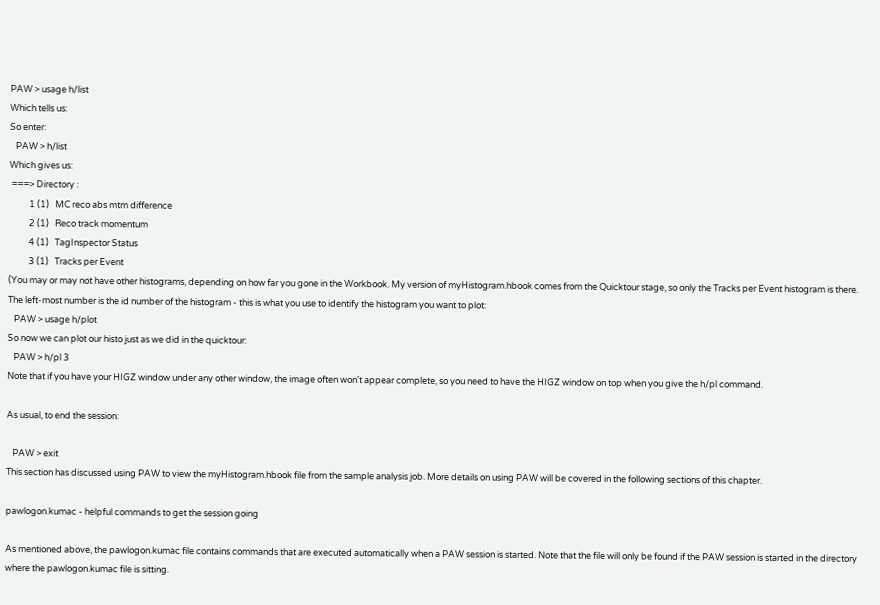PAW > usage h/list
Which tells us:
So enter:
   PAW > h/list
Which gives us:
 ===> Directory :
          1 (1)   MC reco abs mtm difference
          2 (1)   Reco track momentum
          4 (1)   TagInspector Status
          3 (1)   Tracks per Event
(You may or may not have other histograms, depending on how far you gone in the Workbook. My version of myHistogram.hbook comes from the Quicktour stage, so only the Tracks per Event histogram is there. The left-most number is the id number of the histogram - this is what you use to identify the histogram you want to plot:
   PAW > usage h/plot
So now we can plot our histo just as we did in the quicktour:
   PAW > h/pl 3
Note that if you have your HIGZ window under any other window, the image often won't appear complete, so you need to have the HIGZ window on top when you give the h/pl command.

As usual, to end the session:

   PAW > exit
This section has discussed using PAW to view the myHistogram.hbook file from the sample analysis job. More details on using PAW will be covered in the following sections of this chapter.

pawlogon.kumac - helpful commands to get the session going

As mentioned above, the pawlogon.kumac file contains commands that are executed automatically when a PAW session is started. Note that the file will only be found if the PAW session is started in the directory where the pawlogon.kumac file is sitting.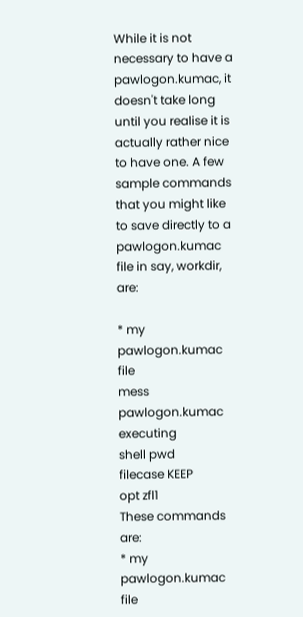While it is not necessary to have a pawlogon.kumac, it doesn't take long until you realise it is actually rather nice to have one. A few sample commands that you might like to save directly to a pawlogon.kumac file in say, workdir, are:

* my pawlogon.kumac file
mess pawlogon.kumac executing
shell pwd
filecase KEEP
opt zfl1
These commands are:
* my pawlogon.kumac file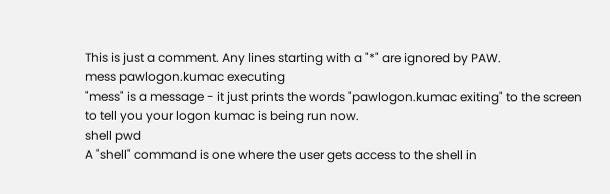This is just a comment. Any lines starting with a "*" are ignored by PAW.
mess pawlogon.kumac executing
"mess" is a message - it just prints the words "pawlogon.kumac exiting" to the screen to tell you your logon kumac is being run now.
shell pwd
A "shell" command is one where the user gets access to the shell in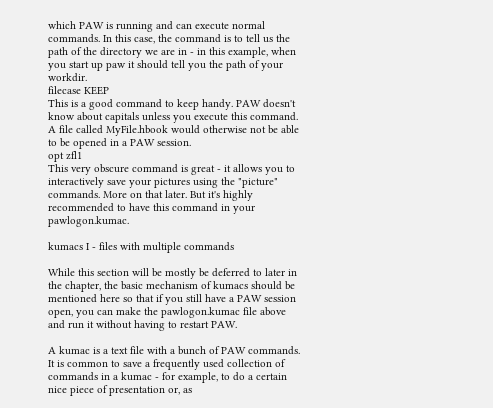which PAW is running and can execute normal commands. In this case, the command is to tell us the path of the directory we are in - in this example, when you start up paw it should tell you the path of your workdir.
filecase KEEP
This is a good command to keep handy. PAW doesn't know about capitals unless you execute this command. A file called MyFile.hbook would otherwise not be able to be opened in a PAW session.
opt zfl1
This very obscure command is great - it allows you to interactively save your pictures using the "picture" commands. More on that later. But it's highly recommended to have this command in your pawlogon.kumac.

kumacs I - files with multiple commands

While this section will be mostly be deferred to later in the chapter, the basic mechanism of kumacs should be mentioned here so that if you still have a PAW session open, you can make the pawlogon.kumac file above and run it without having to restart PAW.

A kumac is a text file with a bunch of PAW commands. It is common to save a frequently used collection of commands in a kumac - for example, to do a certain nice piece of presentation or, as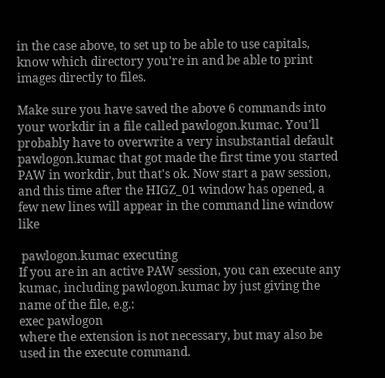in the case above, to set up to be able to use capitals, know which directory you're in and be able to print images directly to files.

Make sure you have saved the above 6 commands into your workdir in a file called pawlogon.kumac. You'll probably have to overwrite a very insubstantial default pawlogon.kumac that got made the first time you started PAW in workdir, but that's ok. Now start a paw session, and this time after the HIGZ_01 window has opened, a few new lines will appear in the command line window like

 pawlogon.kumac executing
If you are in an active PAW session, you can execute any kumac, including pawlogon.kumac by just giving the name of the file, e.g.:
exec pawlogon
where the extension is not necessary, but may also be used in the execute command.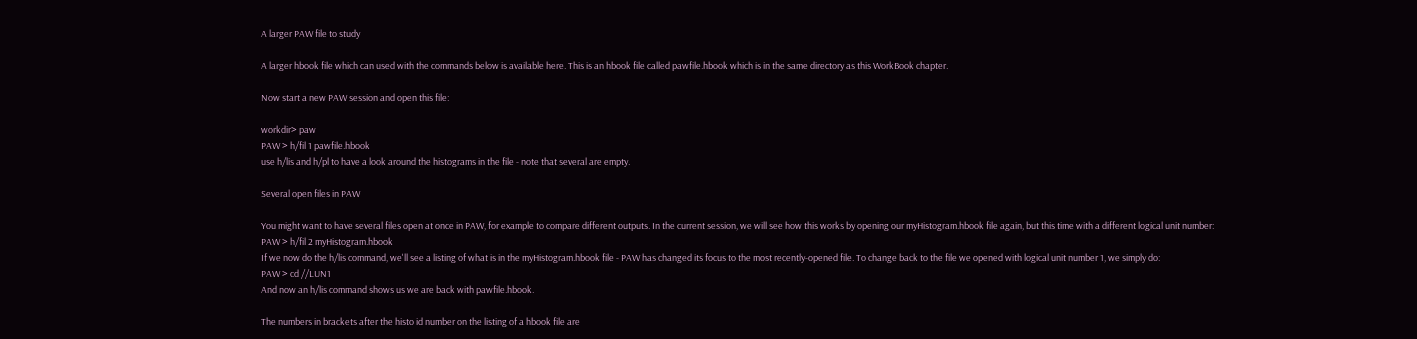A larger PAW file to study

A larger hbook file which can used with the commands below is available here. This is an hbook file called pawfile.hbook which is in the same directory as this WorkBook chapter.

Now start a new PAW session and open this file:

workdir> paw
PAW > h/fil 1 pawfile.hbook
use h/lis and h/pl to have a look around the histograms in the file - note that several are empty.

Several open files in PAW

You might want to have several files open at once in PAW, for example to compare different outputs. In the current session, we will see how this works by opening our myHistogram.hbook file again, but this time with a different logical unit number:
PAW > h/fil 2 myHistogram.hbook
If we now do the h/lis command, we'll see a listing of what is in the myHistogram.hbook file - PAW has changed its focus to the most recently-opened file. To change back to the file we opened with logical unit number 1, we simply do:
PAW > cd //LUN1
And now an h/lis command shows us we are back with pawfile.hbook.

The numbers in brackets after the histo id number on the listing of a hbook file are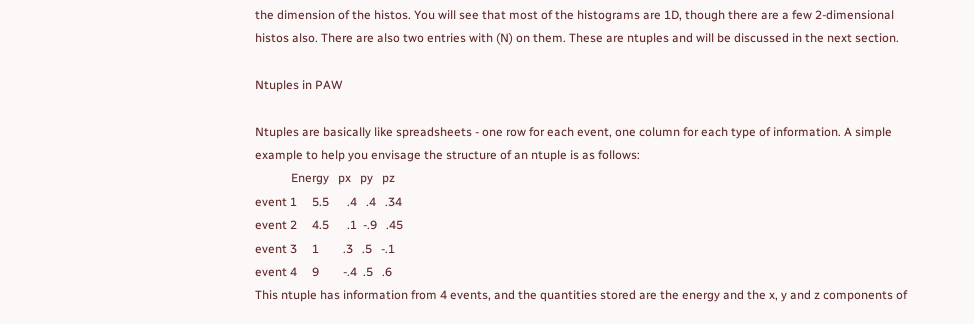the dimension of the histos. You will see that most of the histograms are 1D, though there are a few 2-dimensional histos also. There are also two entries with (N) on them. These are ntuples and will be discussed in the next section.

Ntuples in PAW

Ntuples are basically like spreadsheets - one row for each event, one column for each type of information. A simple example to help you envisage the structure of an ntuple is as follows:
            Energy   px   py   pz
event 1     5.5      .4   .4   .34
event 2     4.5      .1  -.9   .45
event 3     1        .3   .5   -.1
event 4     9        -.4  .5   .6
This ntuple has information from 4 events, and the quantities stored are the energy and the x, y and z components of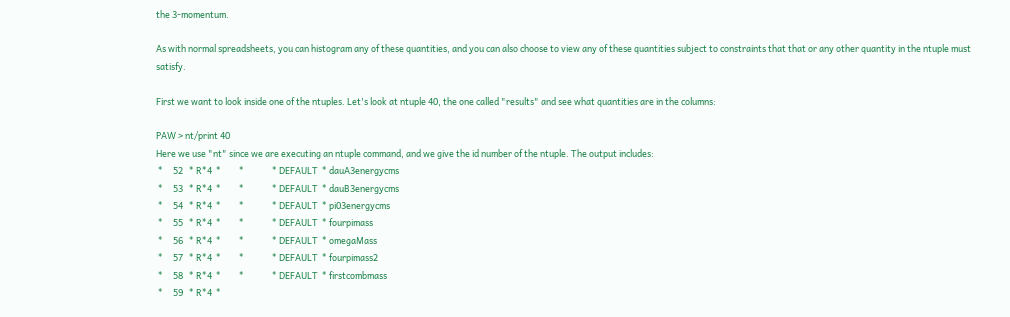the 3-momentum.

As with normal spreadsheets, you can histogram any of these quantities, and you can also choose to view any of these quantities subject to constraints that that or any other quantity in the ntuple must satisfy.

First we want to look inside one of the ntuples. Let's look at ntuple 40, the one called "results" and see what quantities are in the columns:

PAW > nt/print 40
Here we use "nt" since we are executing an ntuple command, and we give the id number of the ntuple. The output includes:
 *     52   * R*4  *         *              * DEFAULT  * dauA3energycms
 *     53   * R*4  *         *              * DEFAULT  * dauB3energycms
 *     54   * R*4  *         *              * DEFAULT  * pi03energycms
 *     55   * R*4  *         *              * DEFAULT  * fourpimass
 *     56   * R*4  *         *              * DEFAULT  * omegaMass
 *     57   * R*4  *         *              * DEFAULT  * fourpimass2
 *     58   * R*4  *         *              * DEFAULT  * firstcombmass
 *     59   * R*4  *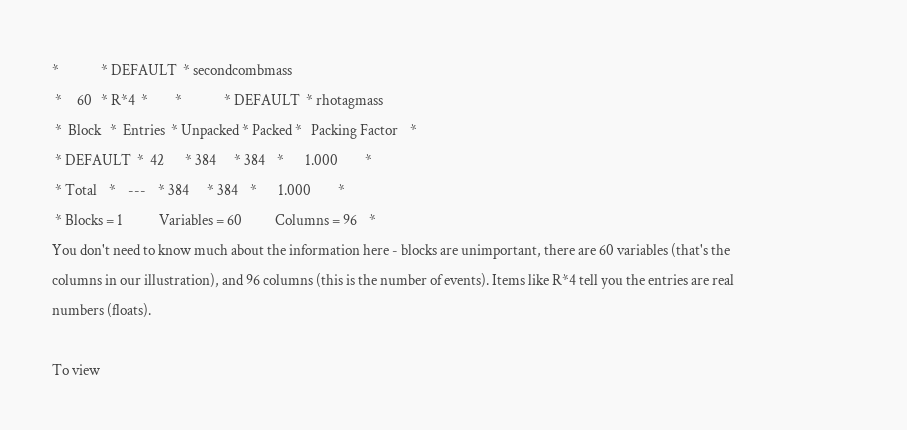*              * DEFAULT  * secondcombmass
 *     60   * R*4  *         *              * DEFAULT  * rhotagmass
 *  Block   *  Entries  * Unpacked * Packed *   Packing Factor    *
 * DEFAULT  *  42       * 384      * 384    *       1.000         *
 * Total    *    ---    * 384      * 384    *       1.000         *
 * Blocks = 1            Variables = 60           Columns = 96    *
You don't need to know much about the information here - blocks are unimportant, there are 60 variables (that's the columns in our illustration), and 96 columns (this is the number of events). Items like R*4 tell you the entries are real numbers (floats).

To view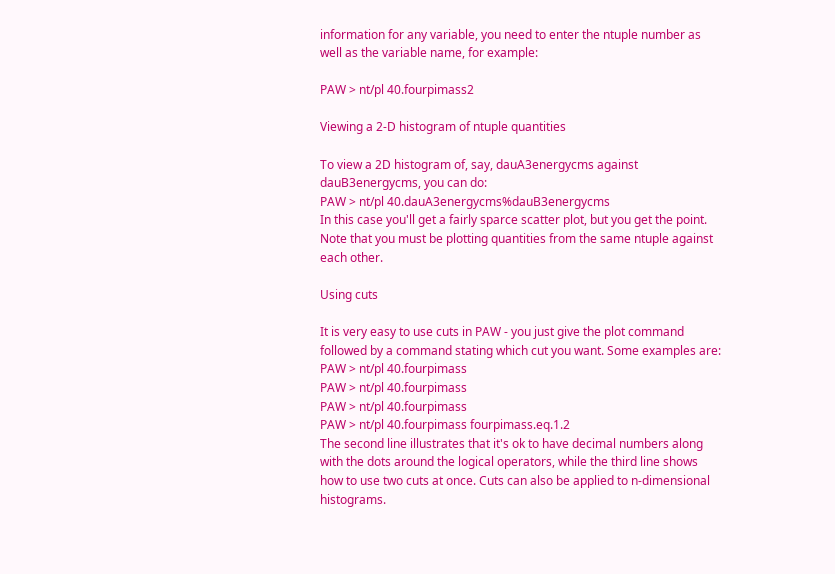information for any variable, you need to enter the ntuple number as well as the variable name, for example:

PAW > nt/pl 40.fourpimass2

Viewing a 2-D histogram of ntuple quantities

To view a 2D histogram of, say, dauA3energycms against dauB3energycms, you can do:
PAW > nt/pl 40.dauA3energycms%dauB3energycms
In this case you'll get a fairly sparce scatter plot, but you get the point. Note that you must be plotting quantities from the same ntuple against each other.

Using cuts

It is very easy to use cuts in PAW - you just give the plot command followed by a command stating which cut you want. Some examples are:
PAW > nt/pl 40.fourpimass
PAW > nt/pl 40.fourpimass
PAW > nt/pl 40.fourpimass
PAW > nt/pl 40.fourpimass fourpimass.eq.1.2
The second line illustrates that it's ok to have decimal numbers along with the dots around the logical operators, while the third line shows how to use two cuts at once. Cuts can also be applied to n-dimensional histograms.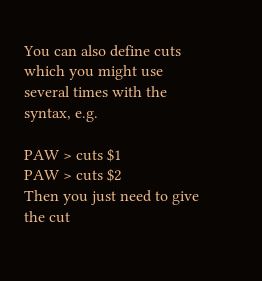You can also define cuts which you might use several times with the syntax, e.g.

PAW > cuts $1
PAW > cuts $2
Then you just need to give the cut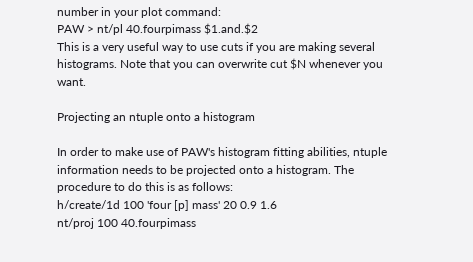number in your plot command:
PAW > nt/pl 40.fourpimass $1.and.$2
This is a very useful way to use cuts if you are making several histograms. Note that you can overwrite cut $N whenever you want.

Projecting an ntuple onto a histogram

In order to make use of PAW's histogram fitting abilities, ntuple information needs to be projected onto a histogram. The procedure to do this is as follows:
h/create/1d 100 'four [p] mass' 20 0.9 1.6
nt/proj 100 40.fourpimass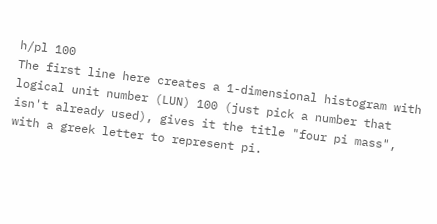h/pl 100
The first line here creates a 1-dimensional histogram with logical unit number (LUN) 100 (just pick a number that isn't already used), gives it the title "four pi mass", with a greek letter to represent pi.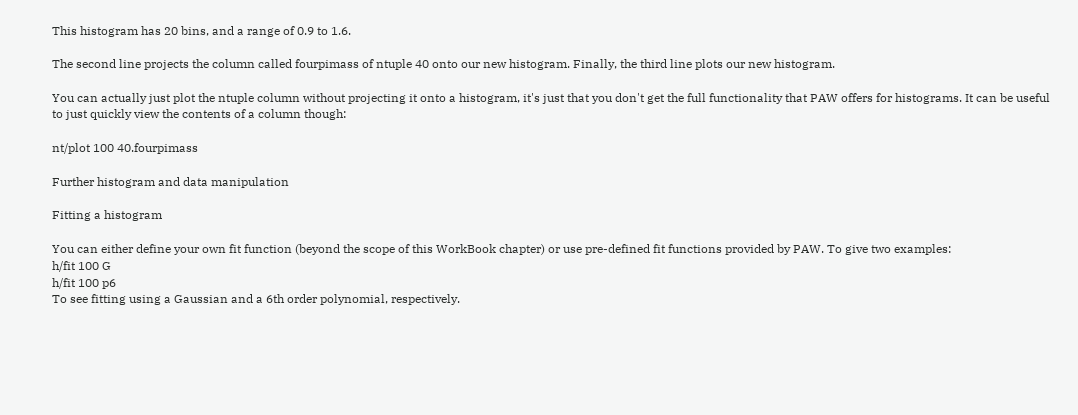This histogram has 20 bins, and a range of 0.9 to 1.6.

The second line projects the column called fourpimass of ntuple 40 onto our new histogram. Finally, the third line plots our new histogram.

You can actually just plot the ntuple column without projecting it onto a histogram, it's just that you don't get the full functionality that PAW offers for histograms. It can be useful to just quickly view the contents of a column though:

nt/plot 100 40.fourpimass

Further histogram and data manipulation

Fitting a histogram

You can either define your own fit function (beyond the scope of this WorkBook chapter) or use pre-defined fit functions provided by PAW. To give two examples:
h/fit 100 G
h/fit 100 p6
To see fitting using a Gaussian and a 6th order polynomial, respectively.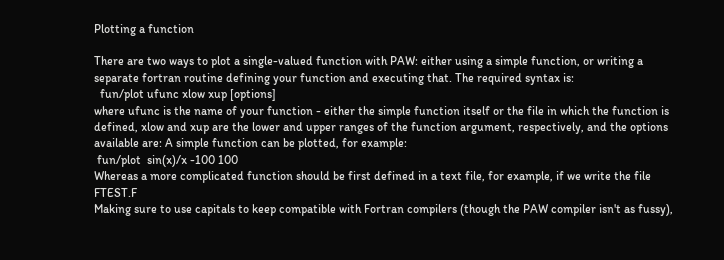Plotting a function

There are two ways to plot a single-valued function with PAW: either using a simple function, or writing a separate fortran routine defining your function and executing that. The required syntax is:
  fun/plot ufunc xlow xup [options]
where ufunc is the name of your function - either the simple function itself or the file in which the function is defined, xlow and xup are the lower and upper ranges of the function argument, respectively, and the options available are: A simple function can be plotted, for example:
 fun/plot  sin(x)/x -100 100
Whereas a more complicated function should be first defined in a text file, for example, if we write the file FTEST.F
Making sure to use capitals to keep compatible with Fortran compilers (though the PAW compiler isn't as fussy),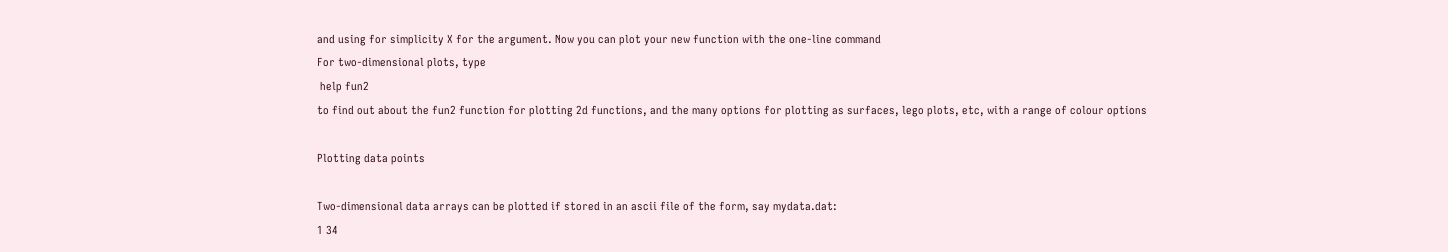and using for simplicity X for the argument. Now you can plot your new function with the one-line command
For two-dimensional plots, type
 help fun2
to find out about the fun2 function for plotting 2d functions, and the many options for plotting as surfaces, lego plots, etc, with a range of colour options

Plotting data points

Two-dimensional data arrays can be plotted if stored in an ascii file of the form, say mydata.dat:
1 34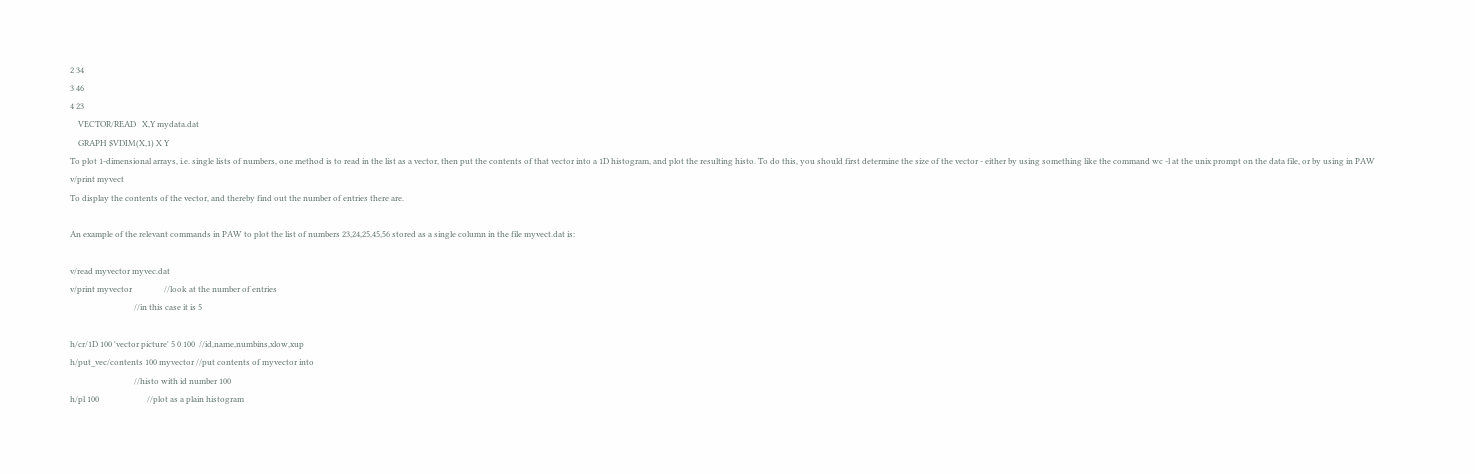2 34
3 46
4 23
    VECTOR/READ   X,Y mydata.dat
    GRAPH $VDIM(X,1) X Y
To plot 1-dimensional arrays, i.e. single lists of numbers, one method is to read in the list as a vector, then put the contents of that vector into a 1D histogram, and plot the resulting histo. To do this, you should first determine the size of the vector - either by using something like the command wc -l at the unix prompt on the data file, or by using in PAW
v/print myvect
To display the contents of the vector, and thereby find out the number of entries there are.

An example of the relevant commands in PAW to plot the list of numbers 23,24,25,45,56 stored as a single column in the file myvect.dat is:

v/read myvector myvec.dat
v/print myvector                //look at the number of entries
                                //in this case it is 5

h/cr/1D 100 'vector picture' 5 0 100  //id,name,numbins,xlow,xup
h/put_vec/contents 100 myvector //put contents of myvector into
                                //histo with id number 100
h/pl 100                        //plot as a plain histogram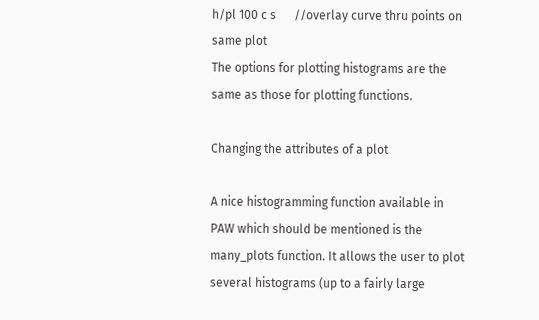h/pl 100 c s      //overlay curve thru points on same plot
The options for plotting histograms are the same as those for plotting functions.

Changing the attributes of a plot

A nice histogramming function available in PAW which should be mentioned is the many_plots function. It allows the user to plot several histograms (up to a fairly large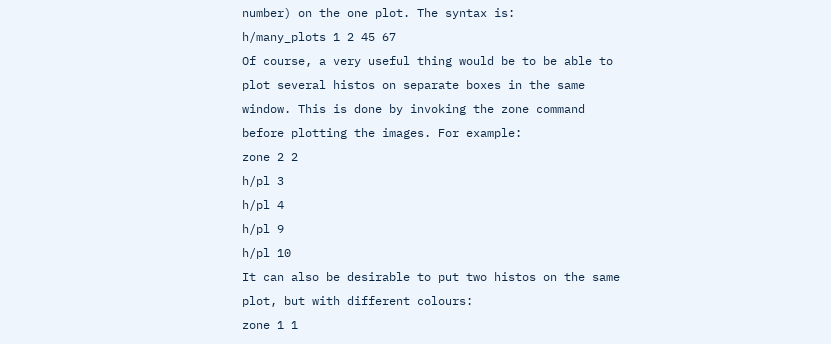number) on the one plot. The syntax is:
h/many_plots 1 2 45 67
Of course, a very useful thing would be to be able to plot several histos on separate boxes in the same window. This is done by invoking the zone command before plotting the images. For example:
zone 2 2
h/pl 3
h/pl 4
h/pl 9
h/pl 10
It can also be desirable to put two histos on the same plot, but with different colours:
zone 1 1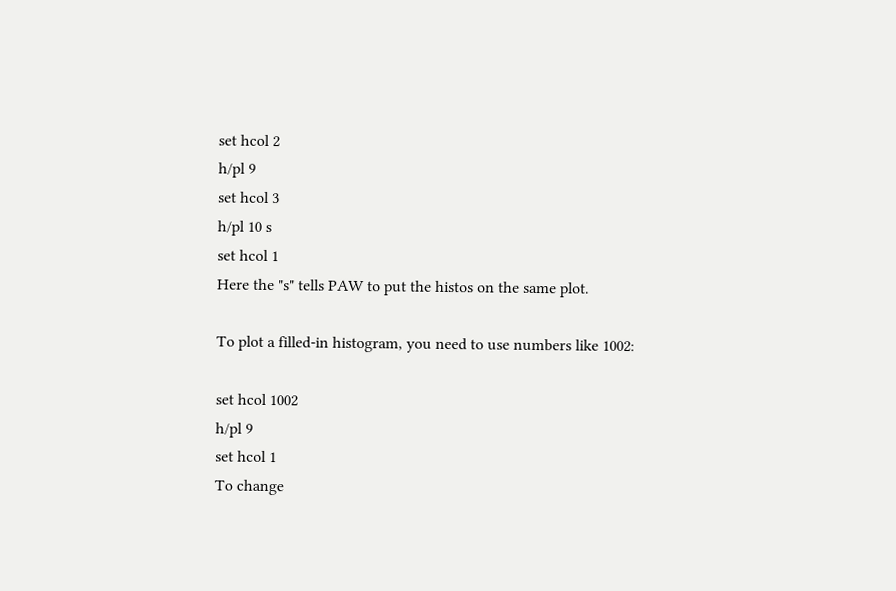set hcol 2
h/pl 9
set hcol 3
h/pl 10 s
set hcol 1
Here the "s" tells PAW to put the histos on the same plot.

To plot a filled-in histogram, you need to use numbers like 1002:

set hcol 1002
h/pl 9
set hcol 1
To change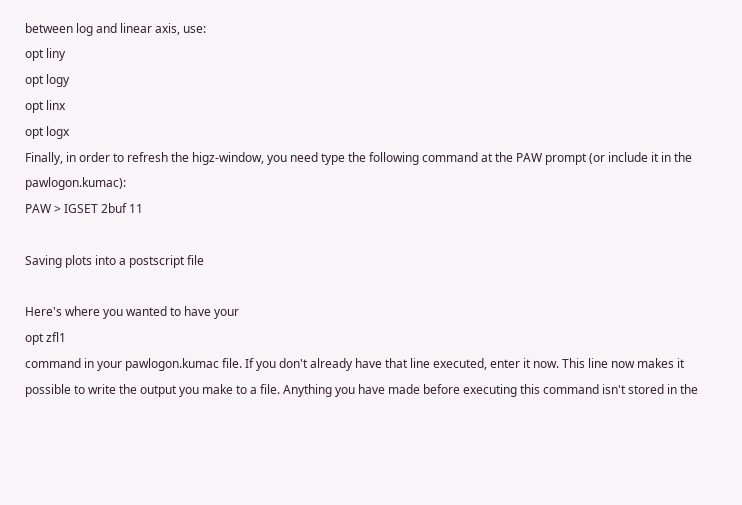between log and linear axis, use:
opt liny
opt logy
opt linx
opt logx
Finally, in order to refresh the higz-window, you need type the following command at the PAW prompt (or include it in the pawlogon.kumac):
PAW > IGSET 2buf 11

Saving plots into a postscript file

Here's where you wanted to have your
opt zfl1
command in your pawlogon.kumac file. If you don't already have that line executed, enter it now. This line now makes it possible to write the output you make to a file. Anything you have made before executing this command isn't stored in the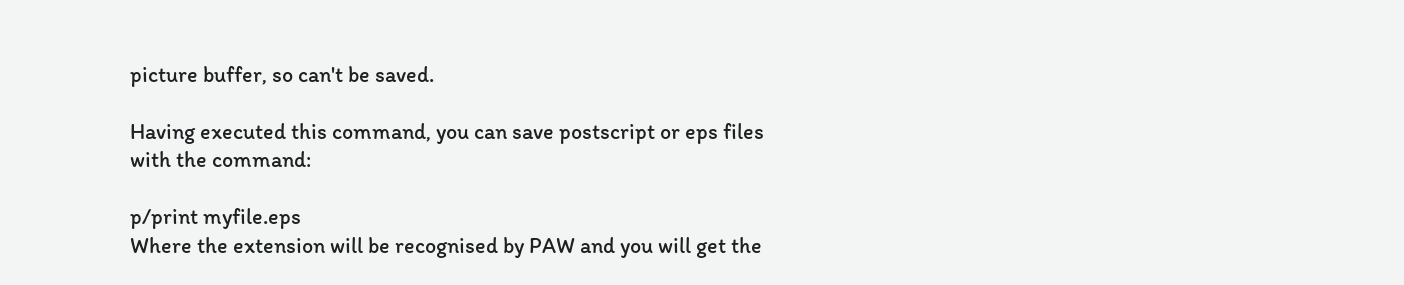picture buffer, so can't be saved.

Having executed this command, you can save postscript or eps files with the command:

p/print myfile.eps
Where the extension will be recognised by PAW and you will get the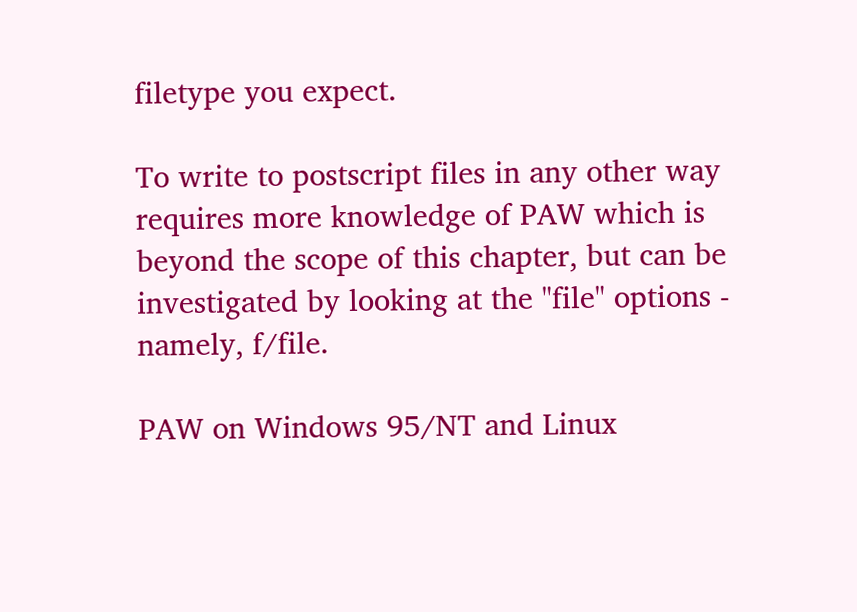filetype you expect.

To write to postscript files in any other way requires more knowledge of PAW which is beyond the scope of this chapter, but can be investigated by looking at the "file" options - namely, f/file.

PAW on Windows 95/NT and Linux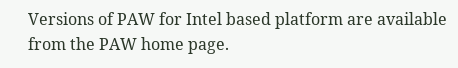Versions of PAW for Intel based platform are available from the PAW home page.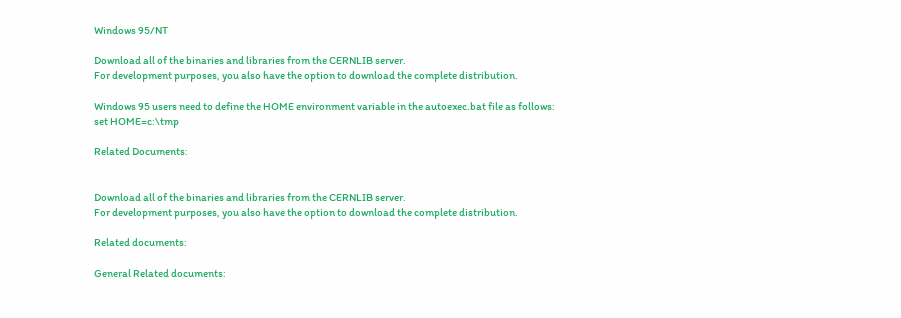Windows 95/NT

Download all of the binaries and libraries from the CERNLIB server.
For development purposes, you also have the option to download the complete distribution.

Windows 95 users need to define the HOME environment variable in the autoexec.bat file as follows:
set HOME=c:\tmp

Related Documents:


Download all of the binaries and libraries from the CERNLIB server.
For development purposes, you also have the option to download the complete distribution.

Related documents:

General Related documents: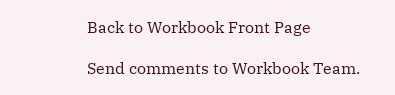Back to Workbook Front Page

Send comments to Workbook Team.